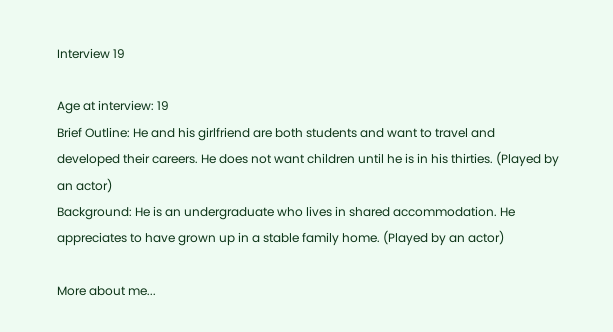Interview 19

Age at interview: 19
Brief Outline: He and his girlfriend are both students and want to travel and developed their careers. He does not want children until he is in his thirties. (Played by an actor)
Background: He is an undergraduate who lives in shared accommodation. He appreciates to have grown up in a stable family home. (Played by an actor)

More about me...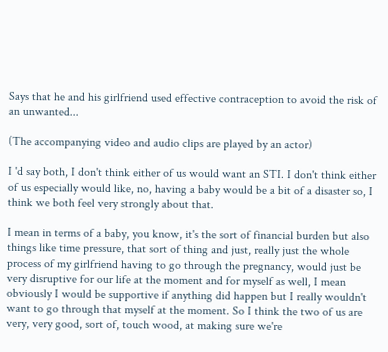Says that he and his girlfriend used effective contraception to avoid the risk of an unwanted...

(The accompanying video and audio clips are played by an actor)

I 'd say both, I don't think either of us would want an STI. I don't think either of us especially would like, no, having a baby would be a bit of a disaster so, I think we both feel very strongly about that.

I mean in terms of a baby, you know, it's the sort of financial burden but also things like time pressure, that sort of thing and just, really just the whole process of my girlfriend having to go through the pregnancy, would just be very disruptive for our life at the moment and for myself as well, I mean obviously I would be supportive if anything did happen but I really wouldn't want to go through that myself at the moment. So I think the two of us are very, very good, sort of, touch wood, at making sure we're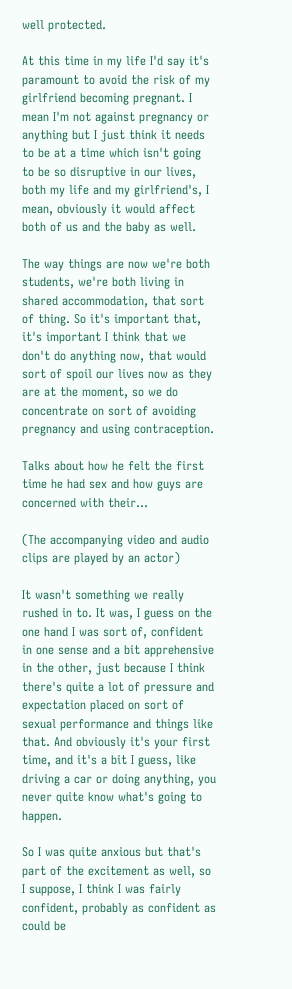well protected.

At this time in my life I'd say it's paramount to avoid the risk of my girlfriend becoming pregnant. I mean I'm not against pregnancy or anything but I just think it needs to be at a time which isn't going to be so disruptive in our lives, both my life and my girlfriend's, I mean, obviously it would affect both of us and the baby as well.

The way things are now we're both students, we're both living in shared accommodation, that sort of thing. So it's important that, it's important I think that we don't do anything now, that would sort of spoil our lives now as they are at the moment, so we do concentrate on sort of avoiding pregnancy and using contraception.

Talks about how he felt the first time he had sex and how guys are concerned with their...

(The accompanying video and audio clips are played by an actor)

It wasn't something we really rushed in to. It was, I guess on the one hand I was sort of, confident in one sense and a bit apprehensive in the other, just because I think there's quite a lot of pressure and expectation placed on sort of sexual performance and things like that. And obviously it's your first time, and it's a bit I guess, like driving a car or doing anything, you never quite know what's going to happen.

So I was quite anxious but that's part of the excitement as well, so I suppose, I think I was fairly confident, probably as confident as could be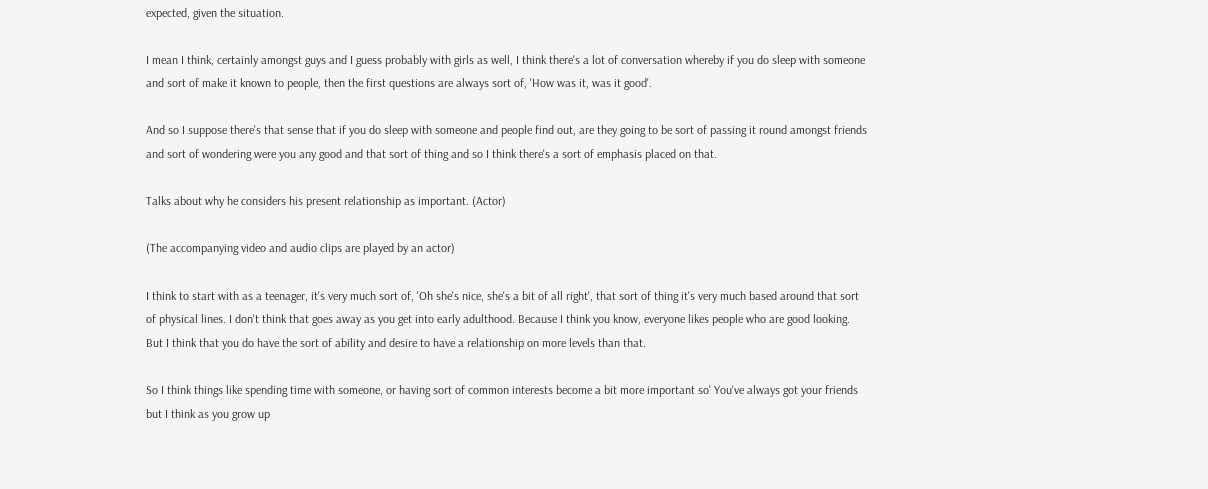expected, given the situation.

I mean I think, certainly amongst guys and I guess probably with girls as well, I think there's a lot of conversation whereby if you do sleep with someone and sort of make it known to people, then the first questions are always sort of, 'How was it, was it good'.

And so I suppose there's that sense that if you do sleep with someone and people find out, are they going to be sort of passing it round amongst friends and sort of wondering were you any good and that sort of thing and so I think there's a sort of emphasis placed on that.

Talks about why he considers his present relationship as important. (Actor)

(The accompanying video and audio clips are played by an actor)

I think to start with as a teenager, it's very much sort of, 'Oh she's nice, she's a bit of all right', that sort of thing it's very much based around that sort of physical lines. I don't think that goes away as you get into early adulthood. Because I think you know, everyone likes people who are good looking. But I think that you do have the sort of ability and desire to have a relationship on more levels than that.

So I think things like spending time with someone, or having sort of common interests become a bit more important so' You've always got your friends but I think as you grow up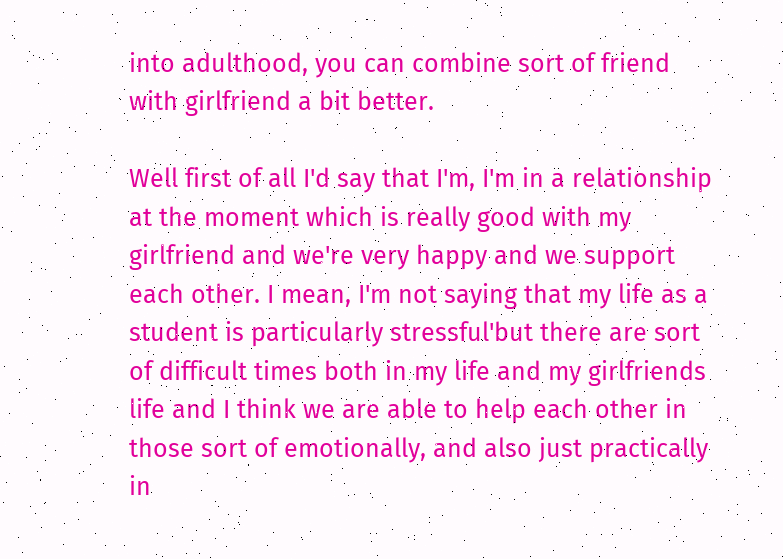into adulthood, you can combine sort of friend with girlfriend a bit better.

Well first of all I'd say that I'm, I'm in a relationship at the moment which is really good with my girlfriend and we're very happy and we support each other. I mean, I'm not saying that my life as a student is particularly stressful'but there are sort of difficult times both in my life and my girlfriends life and I think we are able to help each other in those sort of emotionally, and also just practically in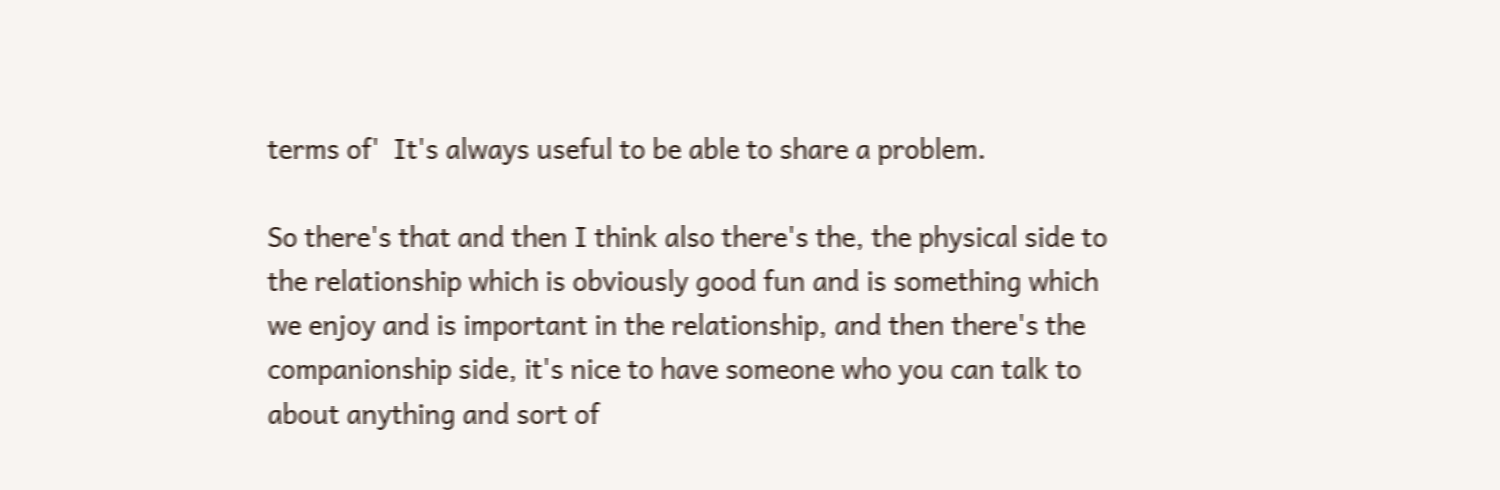terms of'  It's always useful to be able to share a problem.

So there's that and then I think also there's the, the physical side to the relationship which is obviously good fun and is something which we enjoy and is important in the relationship, and then there's the companionship side, it's nice to have someone who you can talk to about anything and sort of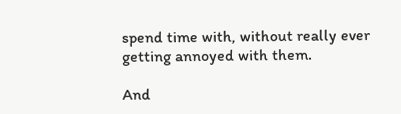spend time with, without really ever getting annoyed with them.

And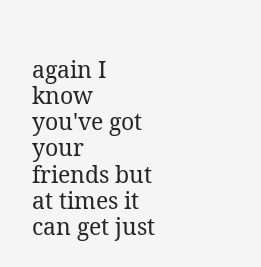again I know you've got your friends but at times it can get just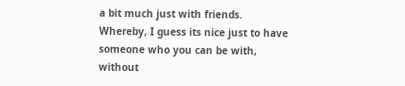a bit much just with friends. Whereby, I guess its nice just to have someone who you can be with, without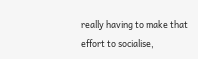really having to make that effort to socialise,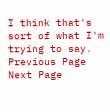I think that's sort of what I'm trying to say.
Previous Page
Next Page